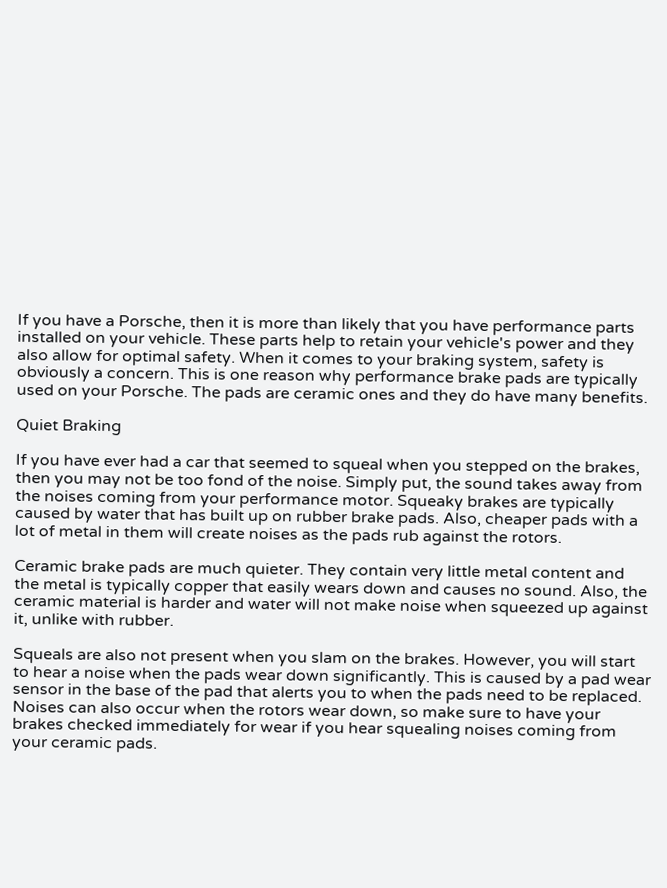If you have a Porsche, then it is more than likely that you have performance parts installed on your vehicle. These parts help to retain your vehicle's power and they also allow for optimal safety. When it comes to your braking system, safety is obviously a concern. This is one reason why performance brake pads are typically used on your Porsche. The pads are ceramic ones and they do have many benefits.

Quiet Braking

If you have ever had a car that seemed to squeal when you stepped on the brakes, then you may not be too fond of the noise. Simply put, the sound takes away from the noises coming from your performance motor. Squeaky brakes are typically caused by water that has built up on rubber brake pads. Also, cheaper pads with a lot of metal in them will create noises as the pads rub against the rotors.

Ceramic brake pads are much quieter. They contain very little metal content and the metal is typically copper that easily wears down and causes no sound. Also, the ceramic material is harder and water will not make noise when squeezed up against it, unlike with rubber.

Squeals are also not present when you slam on the brakes. However, you will start to hear a noise when the pads wear down significantly. This is caused by a pad wear sensor in the base of the pad that alerts you to when the pads need to be replaced. Noises can also occur when the rotors wear down, so make sure to have your brakes checked immediately for wear if you hear squealing noises coming from your ceramic pads.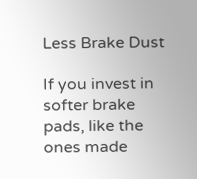Less Brake Dust

If you invest in softer brake pads, like the ones made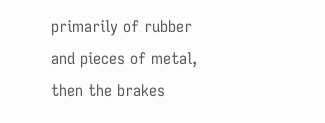primarily of rubber and pieces of metal, then the brakes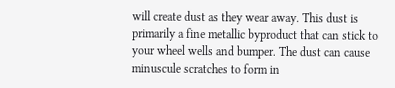will create dust as they wear away. This dust is primarily a fine metallic byproduct that can stick to your wheel wells and bumper. The dust can cause minuscule scratches to form in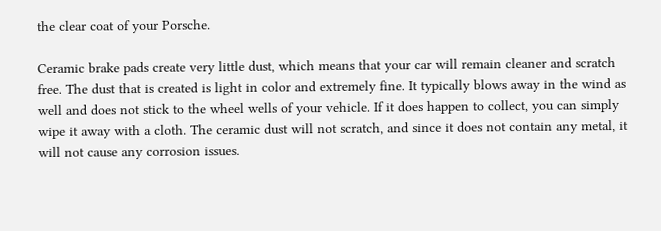the clear coat of your Porsche.

Ceramic brake pads create very little dust, which means that your car will remain cleaner and scratch free. The dust that is created is light in color and extremely fine. It typically blows away in the wind as well and does not stick to the wheel wells of your vehicle. If it does happen to collect, you can simply wipe it away with a cloth. The ceramic dust will not scratch, and since it does not contain any metal, it will not cause any corrosion issues.